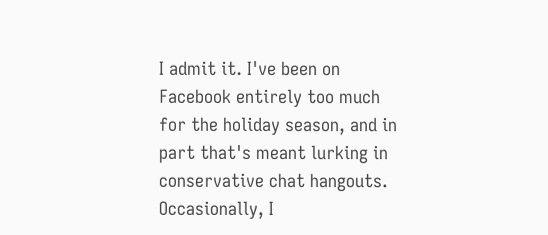I admit it. I've been on Facebook entirely too much for the holiday season, and in part that's meant lurking in conservative chat hangouts. Occasionally, I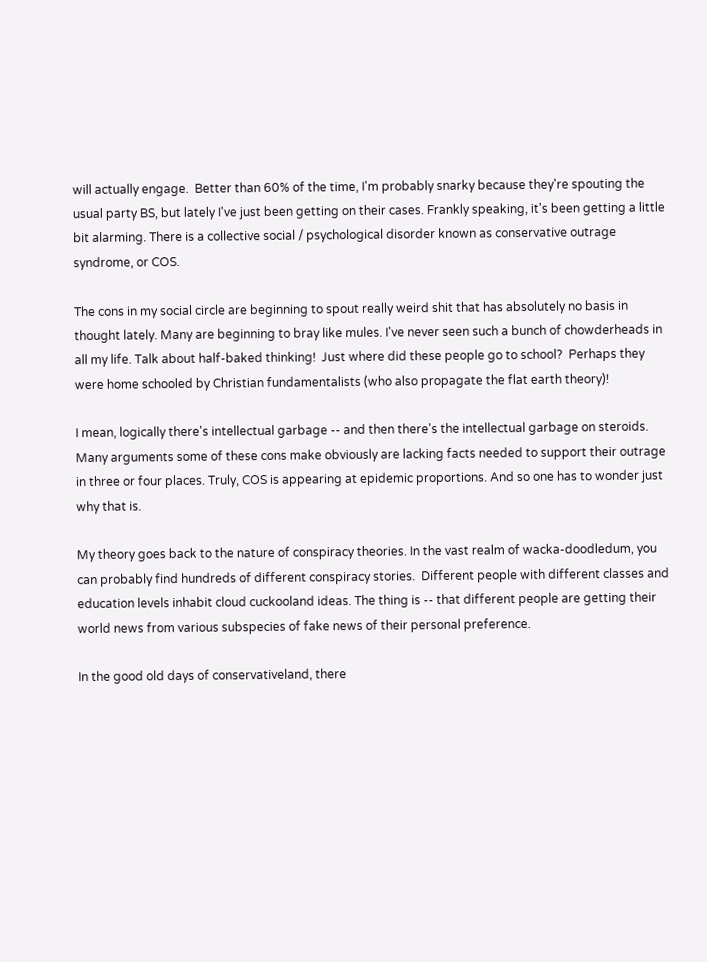will actually engage.  Better than 60% of the time, I'm probably snarky because they're spouting the usual party BS, but lately I've just been getting on their cases. Frankly speaking, it's been getting a little bit alarming. There is a collective social / psychological disorder known as conservative outrage syndrome, or COS.

The cons in my social circle are beginning to spout really weird shit that has absolutely no basis in thought lately. Many are beginning to bray like mules. I've never seen such a bunch of chowderheads in all my life. Talk about half-baked thinking!  Just where did these people go to school?  Perhaps they were home schooled by Christian fundamentalists (who also propagate the flat earth theory)!

I mean, logically there's intellectual garbage -- and then there's the intellectual garbage on steroids. Many arguments some of these cons make obviously are lacking facts needed to support their outrage in three or four places. Truly, COS is appearing at epidemic proportions. And so one has to wonder just why that is.

My theory goes back to the nature of conspiracy theories. In the vast realm of wacka-doodledum, you can probably find hundreds of different conspiracy stories.  Different people with different classes and education levels inhabit cloud cuckooland ideas. The thing is -- that different people are getting their world news from various subspecies of fake news of their personal preference.

In the good old days of conservativeland, there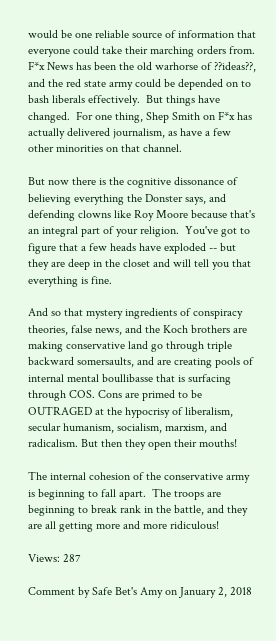would be one reliable source of information that everyone could take their marching orders from.  F*x News has been the old warhorse of ??ideas??, and the red state army could be depended on to bash liberals effectively.  But things have changed.  For one thing, Shep Smith on F*x has actually delivered journalism, as have a few other minorities on that channel.

But now there is the cognitive dissonance of believing everything the Donster says, and defending clowns like Roy Moore because that's an integral part of your religion.  You've got to figure that a few heads have exploded -- but they are deep in the closet and will tell you that everything is fine.

And so that mystery ingredients of conspiracy theories, false news, and the Koch brothers are making conservative land go through triple backward somersaults, and are creating pools of internal mental boullibasse that is surfacing through COS. Cons are primed to be OUTRAGED at the hypocrisy of liberalism, secular humanism, socialism, marxism, and radicalism. But then they open their mouths!

The internal cohesion of the conservative army is beginning to fall apart.  The troops are beginning to break rank in the battle, and they are all getting more and more ridiculous!

Views: 287

Comment by Safe Bet's Amy on January 2, 2018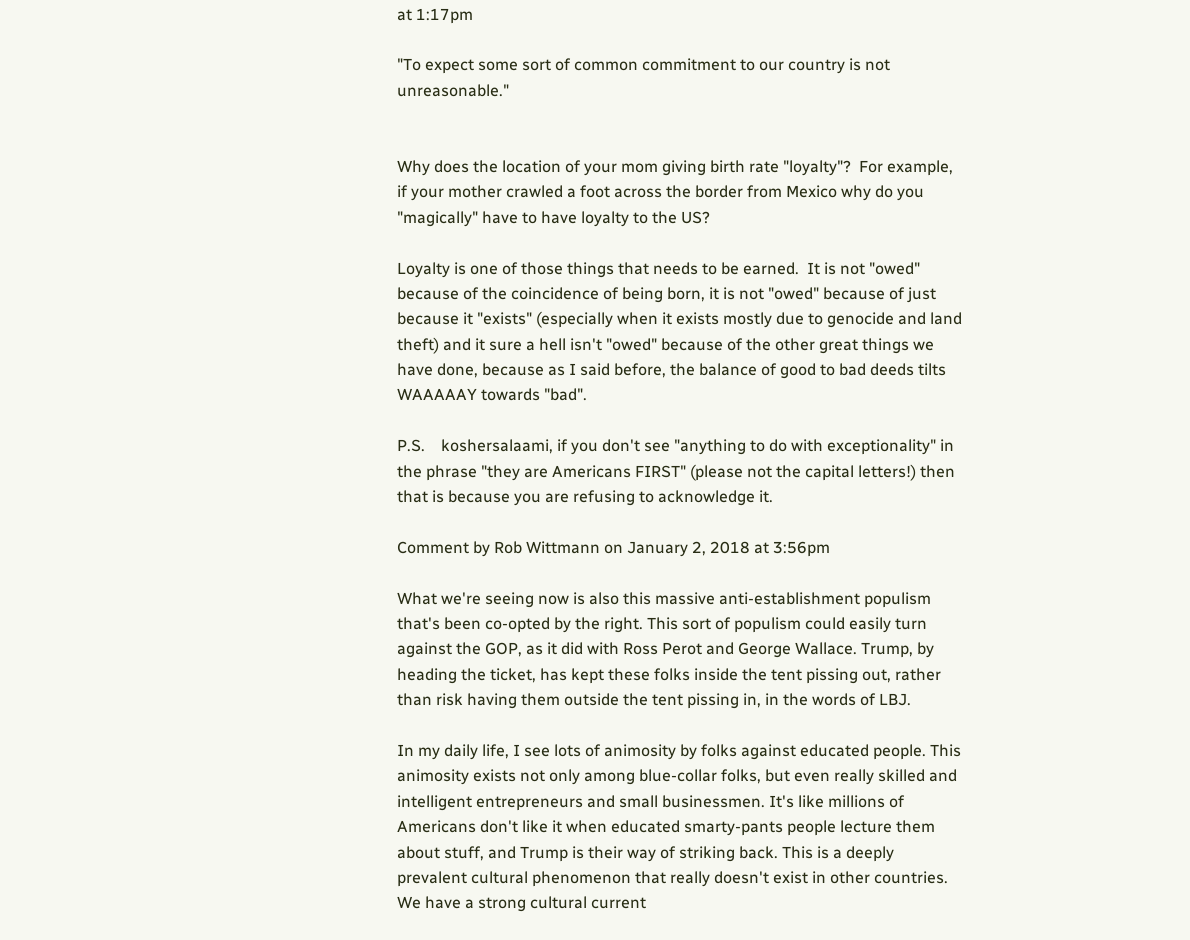at 1:17pm

"To expect some sort of common commitment to our country is not unreasonable."


Why does the location of your mom giving birth rate "loyalty"?  For example, if your mother crawled a foot across the border from Mexico why do you "magically" have to have loyalty to the US?

Loyalty is one of those things that needs to be earned.  It is not "owed" because of the coincidence of being born, it is not "owed" because of just because it "exists" (especially when it exists mostly due to genocide and land theft) and it sure a hell isn't "owed" because of the other great things we have done, because as I said before, the balance of good to bad deeds tilts WAAAAAY towards "bad".

P.S.    koshersalaami, if you don't see "anything to do with exceptionality" in the phrase "they are Americans FIRST" (please not the capital letters!) then that is because you are refusing to acknowledge it.

Comment by Rob Wittmann on January 2, 2018 at 3:56pm

What we're seeing now is also this massive anti-establishment populism that's been co-opted by the right. This sort of populism could easily turn against the GOP, as it did with Ross Perot and George Wallace. Trump, by heading the ticket, has kept these folks inside the tent pissing out, rather than risk having them outside the tent pissing in, in the words of LBJ.

In my daily life, I see lots of animosity by folks against educated people. This animosity exists not only among blue-collar folks, but even really skilled and intelligent entrepreneurs and small businessmen. It's like millions of Americans don't like it when educated smarty-pants people lecture them about stuff, and Trump is their way of striking back. This is a deeply prevalent cultural phenomenon that really doesn't exist in other countries. We have a strong cultural current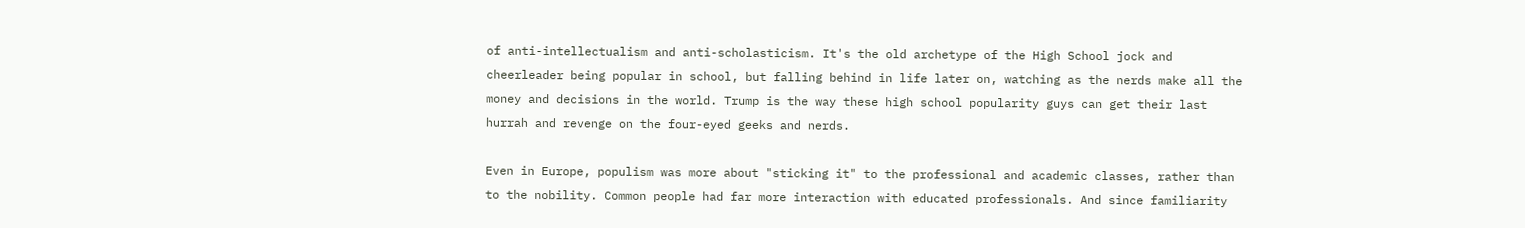of anti-intellectualism and anti-scholasticism. It's the old archetype of the High School jock and cheerleader being popular in school, but falling behind in life later on, watching as the nerds make all the money and decisions in the world. Trump is the way these high school popularity guys can get their last hurrah and revenge on the four-eyed geeks and nerds.

Even in Europe, populism was more about "sticking it" to the professional and academic classes, rather than to the nobility. Common people had far more interaction with educated professionals. And since familiarity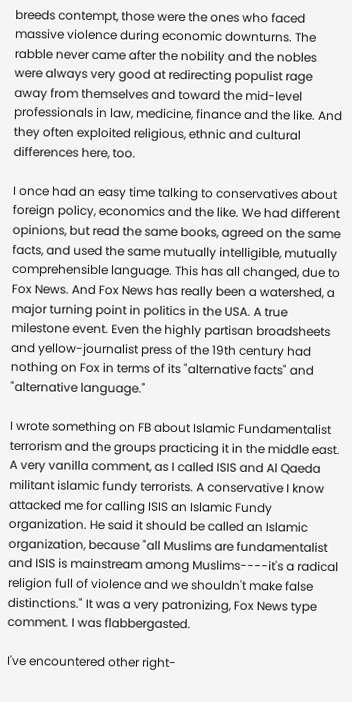breeds contempt, those were the ones who faced massive violence during economic downturns. The rabble never came after the nobility and the nobles were always very good at redirecting populist rage away from themselves and toward the mid-level professionals in law, medicine, finance and the like. And they often exploited religious, ethnic and cultural differences here, too.

I once had an easy time talking to conservatives about foreign policy, economics and the like. We had different opinions, but read the same books, agreed on the same facts, and used the same mutually intelligible, mutually comprehensible language. This has all changed, due to Fox News. And Fox News has really been a watershed, a major turning point in politics in the USA. A true milestone event. Even the highly partisan broadsheets and yellow-journalist press of the 19th century had nothing on Fox in terms of its "alternative facts" and "alternative language."

I wrote something on FB about Islamic Fundamentalist terrorism and the groups practicing it in the middle east. A very vanilla comment, as I called ISIS and Al Qaeda militant islamic fundy terrorists. A conservative I know attacked me for calling ISIS an Islamic Fundy organization. He said it should be called an Islamic organization, because "all Muslims are fundamentalist and ISIS is mainstream among Muslims----it's a radical religion full of violence and we shouldn't make false distinctions." It was a very patronizing, Fox News type comment. I was flabbergasted.

I've encountered other right-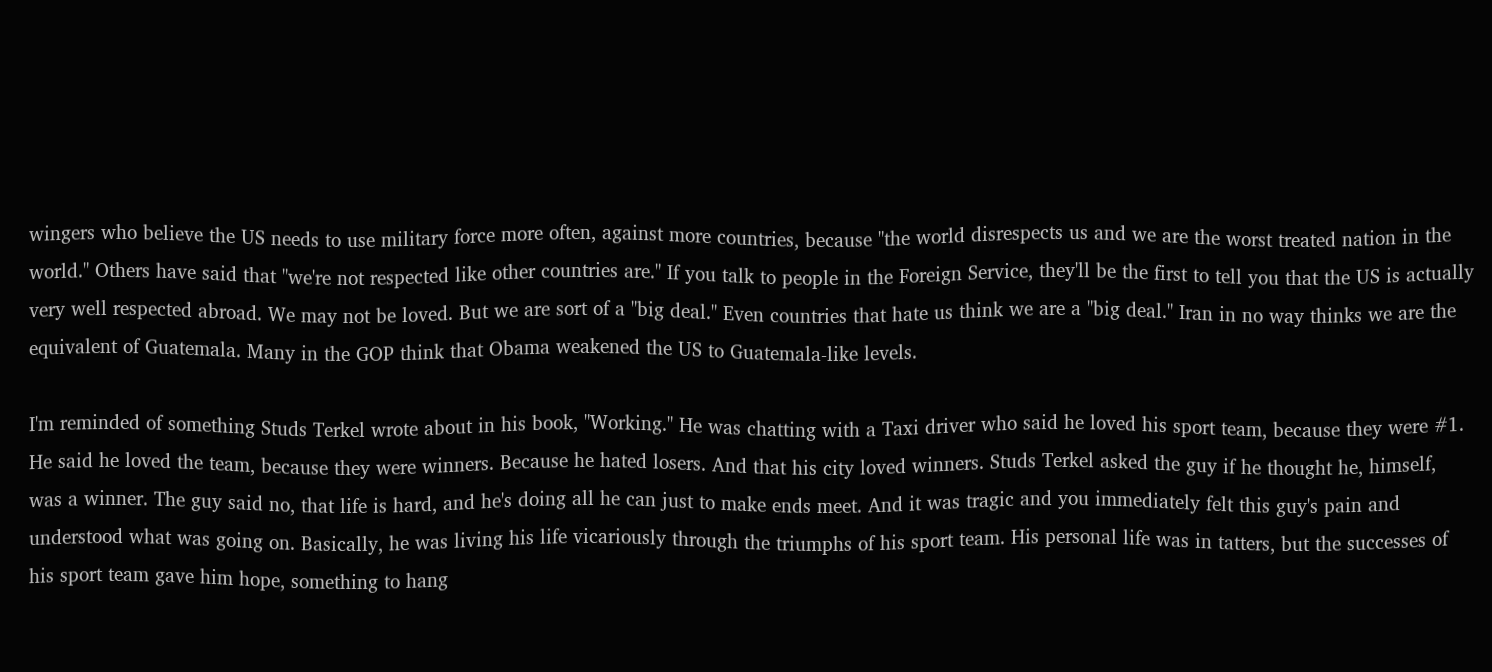wingers who believe the US needs to use military force more often, against more countries, because "the world disrespects us and we are the worst treated nation in the world." Others have said that "we're not respected like other countries are." If you talk to people in the Foreign Service, they'll be the first to tell you that the US is actually very well respected abroad. We may not be loved. But we are sort of a "big deal." Even countries that hate us think we are a "big deal." Iran in no way thinks we are the equivalent of Guatemala. Many in the GOP think that Obama weakened the US to Guatemala-like levels.

I'm reminded of something Studs Terkel wrote about in his book, "Working." He was chatting with a Taxi driver who said he loved his sport team, because they were #1. He said he loved the team, because they were winners. Because he hated losers. And that his city loved winners. Studs Terkel asked the guy if he thought he, himself, was a winner. The guy said no, that life is hard, and he's doing all he can just to make ends meet. And it was tragic and you immediately felt this guy's pain and understood what was going on. Basically, he was living his life vicariously through the triumphs of his sport team. His personal life was in tatters, but the successes of his sport team gave him hope, something to hang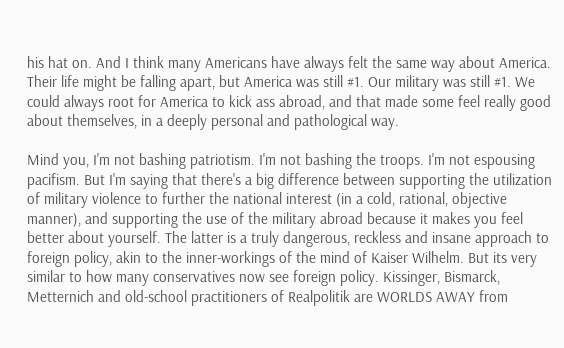his hat on. And I think many Americans have always felt the same way about America. Their life might be falling apart, but America was still #1. Our military was still #1. We could always root for America to kick ass abroad, and that made some feel really good about themselves, in a deeply personal and pathological way.

Mind you, I'm not bashing patriotism. I'm not bashing the troops. I'm not espousing pacifism. But I'm saying that there's a big difference between supporting the utilization of military violence to further the national interest (in a cold, rational, objective manner), and supporting the use of the military abroad because it makes you feel better about yourself. The latter is a truly dangerous, reckless and insane approach to foreign policy, akin to the inner-workings of the mind of Kaiser Wilhelm. But its very similar to how many conservatives now see foreign policy. Kissinger, Bismarck, Metternich and old-school practitioners of Realpolitik are WORLDS AWAY from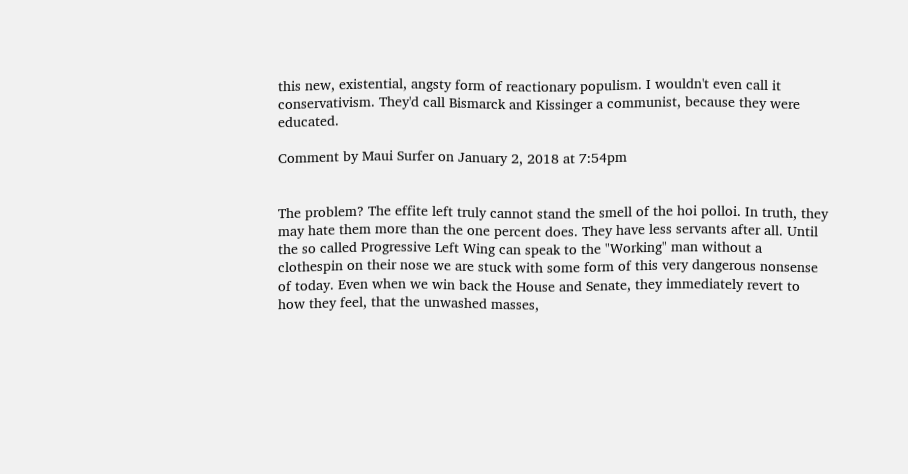this new, existential, angsty form of reactionary populism. I wouldn't even call it conservativism. They'd call Bismarck and Kissinger a communist, because they were educated.

Comment by Maui Surfer on January 2, 2018 at 7:54pm


The problem? The effite left truly cannot stand the smell of the hoi polloi. In truth, they may hate them more than the one percent does. They have less servants after all. Until the so called Progressive Left Wing can speak to the "Working" man without a clothespin on their nose we are stuck with some form of this very dangerous nonsense of today. Even when we win back the House and Senate, they immediately revert to how they feel, that the unwashed masses,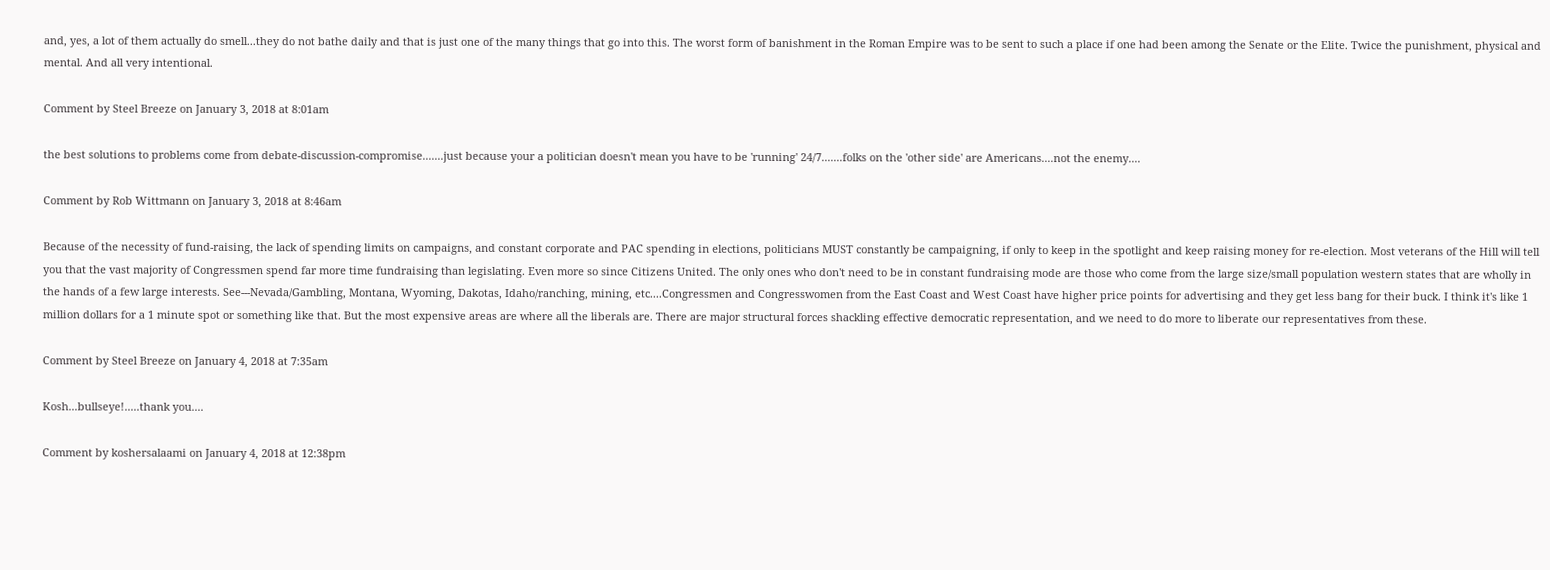and, yes, a lot of them actually do smell...they do not bathe daily and that is just one of the many things that go into this. The worst form of banishment in the Roman Empire was to be sent to such a place if one had been among the Senate or the Elite. Twice the punishment, physical and mental. And all very intentional.

Comment by Steel Breeze on January 3, 2018 at 8:01am

the best solutions to problems come from debate-discussion-compromise.......just because your a politician doesn't mean you have to be 'running' 24/7.......folks on the 'other side' are Americans....not the enemy....

Comment by Rob Wittmann on January 3, 2018 at 8:46am

Because of the necessity of fund-raising, the lack of spending limits on campaigns, and constant corporate and PAC spending in elections, politicians MUST constantly be campaigning, if only to keep in the spotlight and keep raising money for re-election. Most veterans of the Hill will tell you that the vast majority of Congressmen spend far more time fundraising than legislating. Even more so since Citizens United. The only ones who don't need to be in constant fundraising mode are those who come from the large size/small population western states that are wholly in the hands of a few large interests. See---Nevada/Gambling, Montana, Wyoming, Dakotas, Idaho/ranching, mining, etc....Congressmen and Congresswomen from the East Coast and West Coast have higher price points for advertising and they get less bang for their buck. I think it's like 1 million dollars for a 1 minute spot or something like that. But the most expensive areas are where all the liberals are. There are major structural forces shackling effective democratic representation, and we need to do more to liberate our representatives from these.

Comment by Steel Breeze on January 4, 2018 at 7:35am

Kosh...bullseye!.....thank you....

Comment by koshersalaami on January 4, 2018 at 12:38pm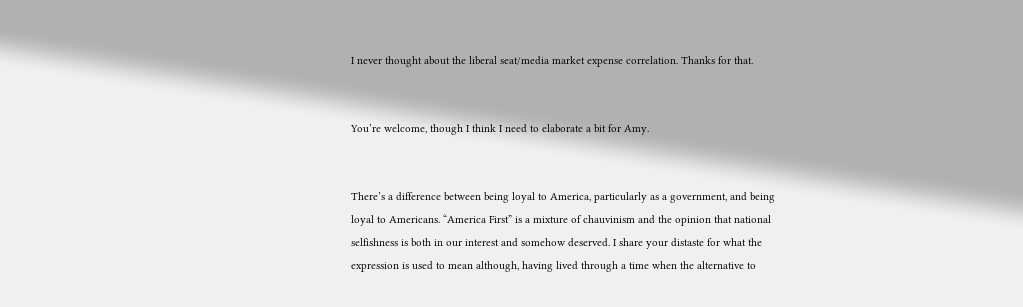I never thought about the liberal seat/media market expense correlation. Thanks for that.


You’re welcome, though I think I need to elaborate a bit for Amy.


There’s a difference between being loyal to America, particularly as a government, and being loyal to Americans. “America First” is a mixture of chauvinism and the opinion that national selfishness is both in our interest and somehow deserved. I share your distaste for what the expression is used to mean although, having lived through a time when the alternative to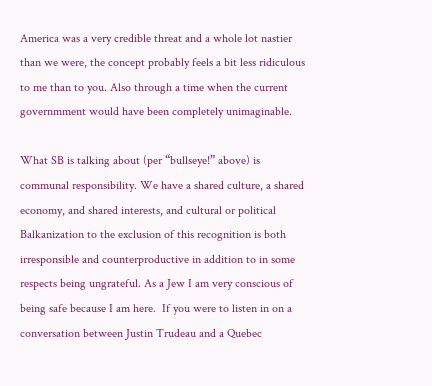America was a very credible threat and a whole lot nastier than we were, the concept probably feels a bit less ridiculous to me than to you. Also through a time when the current governmment would have been completely unimaginable.

What SB is talking about (per “bullseye!” above) is communal responsibility. We have a shared culture, a shared economy, and shared interests, and cultural or political Balkanization to the exclusion of this recognition is both irresponsible and counterproductive in addition to in some respects being ungrateful. As a Jew I am very conscious of being safe because I am here.  If you were to listen in on a conversation between Justin Trudeau and a Quebec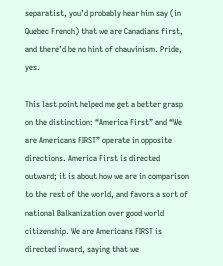separatist, you’d probably hear him say (in Quebec French) that we are Canadians first, and there’d be no hint of chauvinism. Pride, yes.

This last point helped me get a better grasp on the distinction: “America First” and “We are Americans FIRST” operate in opposite directions. America First is directed outward; it is about how we are in comparison to the rest of the world, and favors a sort of national Balkanization over good world citizenship. We are Americans FIRST is directed inward, saying that we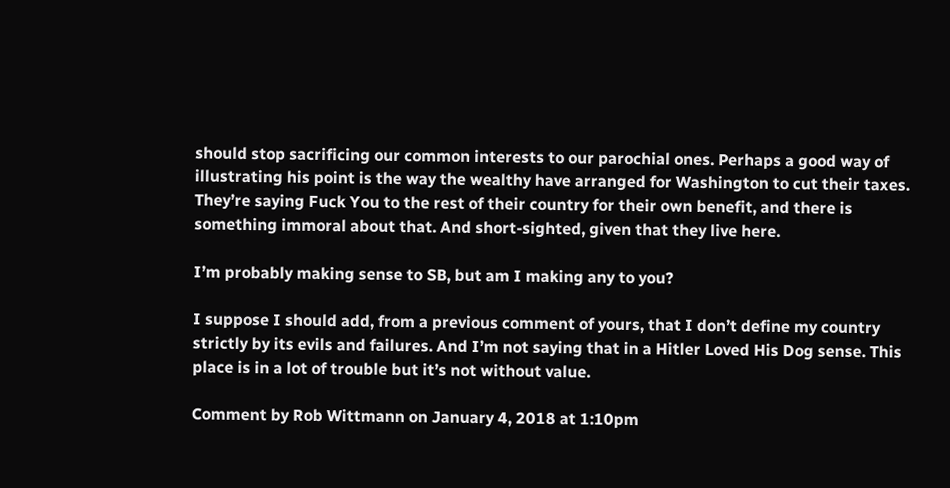should stop sacrificing our common interests to our parochial ones. Perhaps a good way of illustrating his point is the way the wealthy have arranged for Washington to cut their taxes. They’re saying Fuck You to the rest of their country for their own benefit, and there is something immoral about that. And short-sighted, given that they live here.

I’m probably making sense to SB, but am I making any to you?

I suppose I should add, from a previous comment of yours, that I don’t define my country strictly by its evils and failures. And I’m not saying that in a Hitler Loved His Dog sense. This place is in a lot of trouble but it’s not without value.

Comment by Rob Wittmann on January 4, 2018 at 1:10pm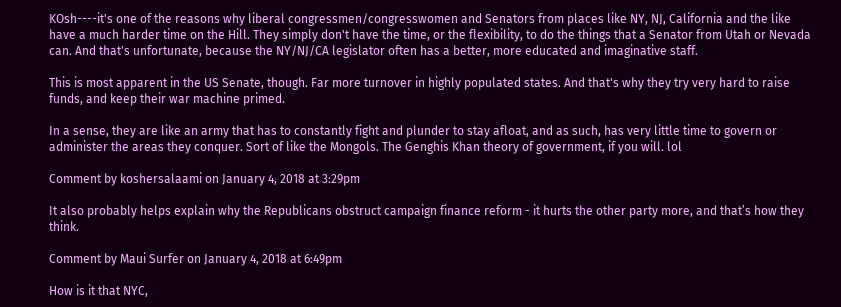KOsh----it's one of the reasons why liberal congressmen/congresswomen and Senators from places like NY, NJ, California and the like have a much harder time on the Hill. They simply don't have the time, or the flexibility, to do the things that a Senator from Utah or Nevada can. And that's unfortunate, because the NY/NJ/CA legislator often has a better, more educated and imaginative staff.

This is most apparent in the US Senate, though. Far more turnover in highly populated states. And that's why they try very hard to raise funds, and keep their war machine primed.

In a sense, they are like an army that has to constantly fight and plunder to stay afloat, and as such, has very little time to govern or administer the areas they conquer. Sort of like the Mongols. The Genghis Khan theory of government, if you will. lol

Comment by koshersalaami on January 4, 2018 at 3:29pm

It also probably helps explain why the Republicans obstruct campaign finance reform - it hurts the other party more, and that’s how they think.

Comment by Maui Surfer on January 4, 2018 at 6:49pm

How is it that NYC,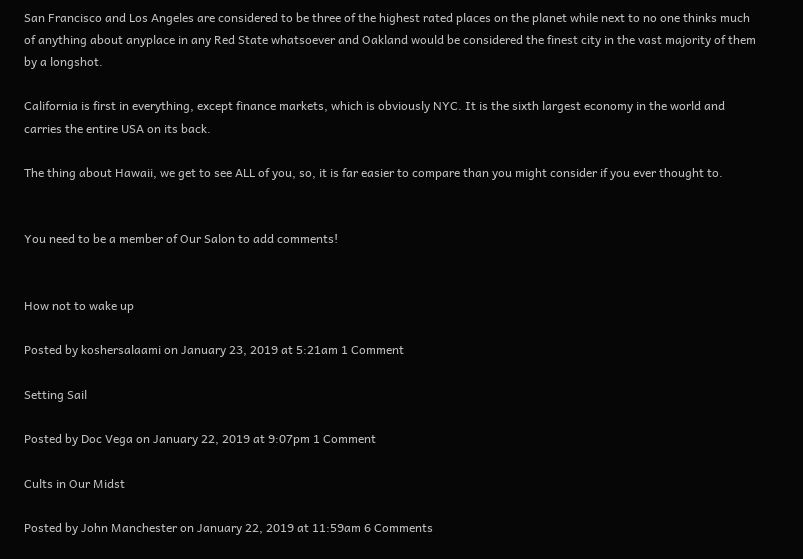San Francisco and Los Angeles are considered to be three of the highest rated places on the planet while next to no one thinks much of anything about anyplace in any Red State whatsoever and Oakland would be considered the finest city in the vast majority of them by a longshot.

California is first in everything, except finance markets, which is obviously NYC. It is the sixth largest economy in the world and carries the entire USA on its back.

The thing about Hawaii, we get to see ALL of you, so, it is far easier to compare than you might consider if you ever thought to.


You need to be a member of Our Salon to add comments!


How not to wake up

Posted by koshersalaami on January 23, 2019 at 5:21am 1 Comment

Setting Sail

Posted by Doc Vega on January 22, 2019 at 9:07pm 1 Comment

Cults in Our Midst

Posted by John Manchester on January 22, 2019 at 11:59am 6 Comments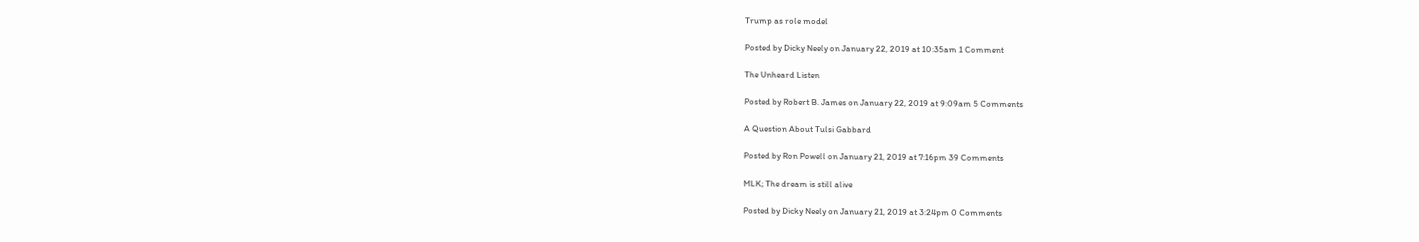Trump as role model

Posted by Dicky Neely on January 22, 2019 at 10:35am 1 Comment

The Unheard Listen

Posted by Robert B. James on January 22, 2019 at 9:09am 5 Comments

A Question About Tulsi Gabbard

Posted by Ron Powell on January 21, 2019 at 7:16pm 39 Comments

MLK; The dream is still alive

Posted by Dicky Neely on January 21, 2019 at 3:24pm 0 Comments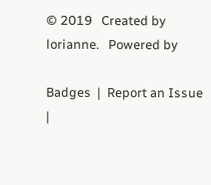© 2019   Created by lorianne.   Powered by

Badges  |  Report an Issue  |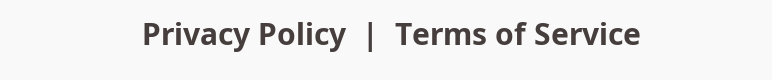Privacy Policy  |  Terms of Service